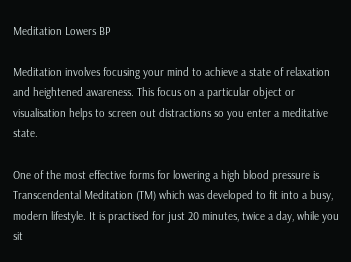Meditation Lowers BP

Meditation involves focusing your mind to achieve a state of relaxation and heightened awareness. This focus on a particular object or visualisation helps to screen out distractions so you enter a meditative state.

One of the most effective forms for lowering a high blood pressure is Transcendental Meditation (TM) which was developed to fit into a busy, modern lifestyle. It is practised for just 20 minutes, twice a day, while you sit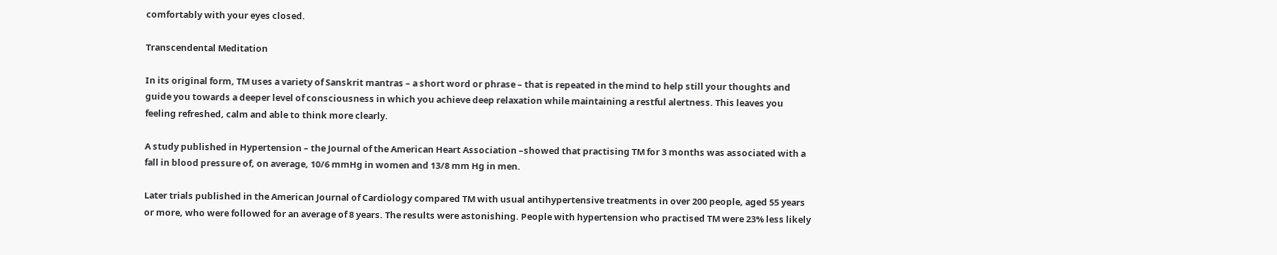comfortably with your eyes closed.

Transcendental Meditation

In its original form, TM uses a variety of Sanskrit mantras – a short word or phrase – that is repeated in the mind to help still your thoughts and guide you towards a deeper level of consciousness in which you achieve deep relaxation while maintaining a restful alertness. This leaves you feeling refreshed, calm and able to think more clearly.

A study published in Hypertension – the Journal of the American Heart Association –showed that practising TM for 3 months was associated with a fall in blood pressure of, on average, 10/6 mmHg in women and 13/8 mm Hg in men.

Later trials published in the American Journal of Cardiology compared TM with usual antihypertensive treatments in over 200 people, aged 55 years or more, who were followed for an average of 8 years. The results were astonishing. People with hypertension who practised TM were 23% less likely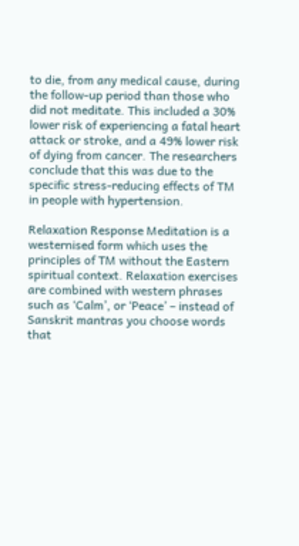to die, from any medical cause, during the follow-up period than those who did not meditate. This included a 30% lower risk of experiencing a fatal heart attack or stroke, and a 49% lower risk of dying from cancer. The researchers conclude that this was due to the specific stress-reducing effects of TM in people with hypertension.

Relaxation Response Meditation is a westernised form which uses the principles of TM without the Eastern spiritual context. Relaxation exercises are combined with western phrases such as ‘Calm’, or ‘Peace’ – instead of Sanskrit mantras you choose words that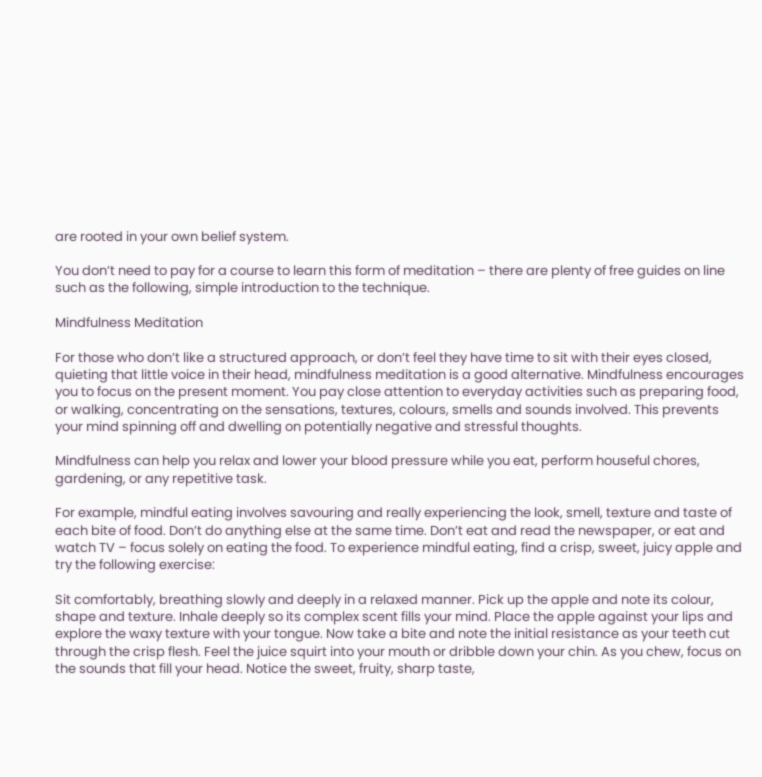are rooted in your own belief system.

You don’t need to pay for a course to learn this form of meditation – there are plenty of free guides on line such as the following, simple introduction to the technique.

Mindfulness Meditation

For those who don’t like a structured approach, or don’t feel they have time to sit with their eyes closed, quieting that little voice in their head, mindfulness meditation is a good alternative. Mindfulness encourages you to focus on the present moment. You pay close attention to everyday activities such as preparing food, or walking, concentrating on the sensations, textures, colours, smells and sounds involved. This prevents your mind spinning off and dwelling on potentially negative and stressful thoughts.

Mindfulness can help you relax and lower your blood pressure while you eat, perform houseful chores, gardening, or any repetitive task.

For example, mindful eating involves savouring and really experiencing the look, smell, texture and taste of each bite of food. Don’t do anything else at the same time. Don’t eat and read the newspaper, or eat and watch TV – focus solely on eating the food. To experience mindful eating, find a crisp, sweet, juicy apple and try the following exercise:

Sit comfortably, breathing slowly and deeply in a relaxed manner. Pick up the apple and note its colour, shape and texture. Inhale deeply so its complex scent fills your mind. Place the apple against your lips and explore the waxy texture with your tongue. Now take a bite and note the initial resistance as your teeth cut through the crisp flesh. Feel the juice squirt into your mouth or dribble down your chin. As you chew, focus on the sounds that fill your head. Notice the sweet, fruity, sharp taste,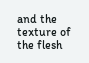and the texture of the flesh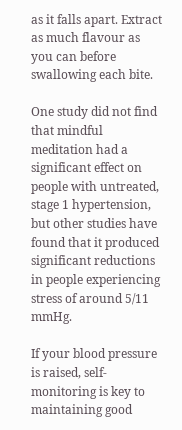as it falls apart. Extract as much flavour as you can before swallowing each bite.

One study did not find that mindful meditation had a significant effect on people with untreated, stage 1 hypertension, but other studies have found that it produced significant reductions in people experiencing stress of around 5/11 mmHg.

If your blood pressure is raised, self-monitoring is key to maintaining good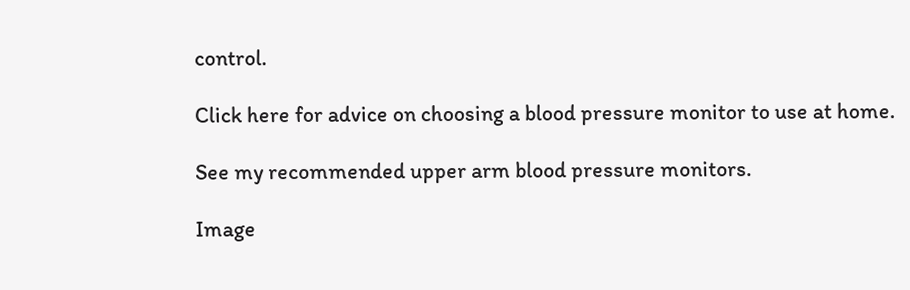control.

Click here for advice on choosing a blood pressure monitor to use at home.

See my recommended upper arm blood pressure monitors.

Image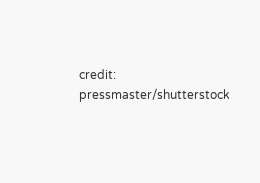credit: pressmaster/shutterstock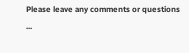Please leave any comments or questions ...